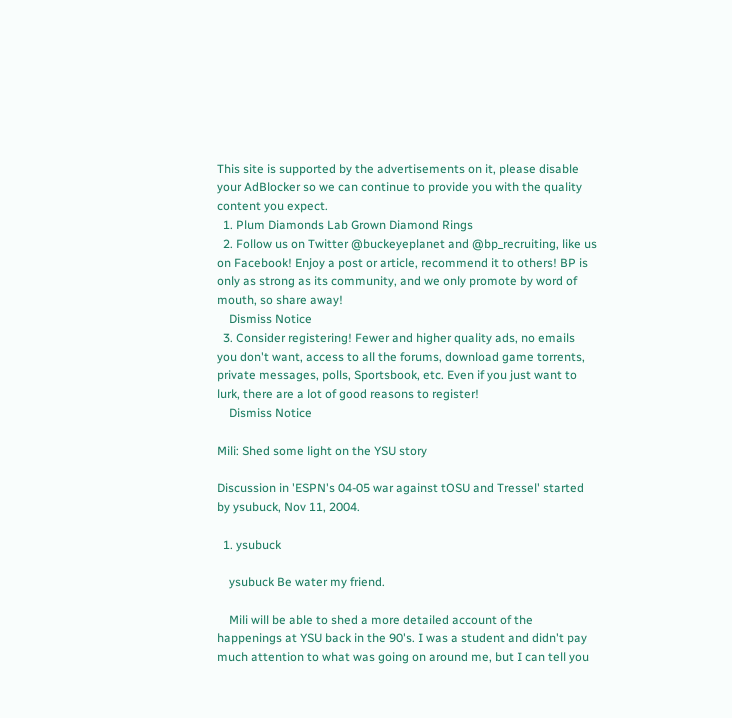This site is supported by the advertisements on it, please disable your AdBlocker so we can continue to provide you with the quality content you expect.
  1. Plum Diamonds Lab Grown Diamond Rings
  2. Follow us on Twitter @buckeyeplanet and @bp_recruiting, like us on Facebook! Enjoy a post or article, recommend it to others! BP is only as strong as its community, and we only promote by word of mouth, so share away!
    Dismiss Notice
  3. Consider registering! Fewer and higher quality ads, no emails you don't want, access to all the forums, download game torrents, private messages, polls, Sportsbook, etc. Even if you just want to lurk, there are a lot of good reasons to register!
    Dismiss Notice

Mili: Shed some light on the YSU story

Discussion in 'ESPN's 04-05 war against tOSU and Tressel' started by ysubuck, Nov 11, 2004.

  1. ysubuck

    ysubuck Be water my friend.

    Mili will be able to shed a more detailed account of the happenings at YSU back in the 90's. I was a student and didn't pay much attention to what was going on around me, but I can tell you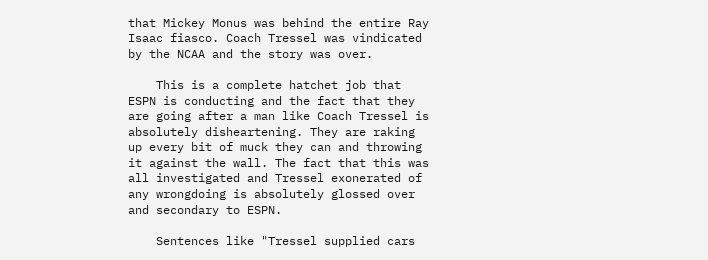that Mickey Monus was behind the entire Ray Isaac fiasco. Coach Tressel was vindicated by the NCAA and the story was over.

    This is a complete hatchet job that ESPN is conducting and the fact that they are going after a man like Coach Tressel is absolutely disheartening. They are raking up every bit of muck they can and throwing it against the wall. The fact that this was all investigated and Tressel exonerated of any wrongdoing is absolutely glossed over and secondary to ESPN.

    Sentences like "Tressel supplied cars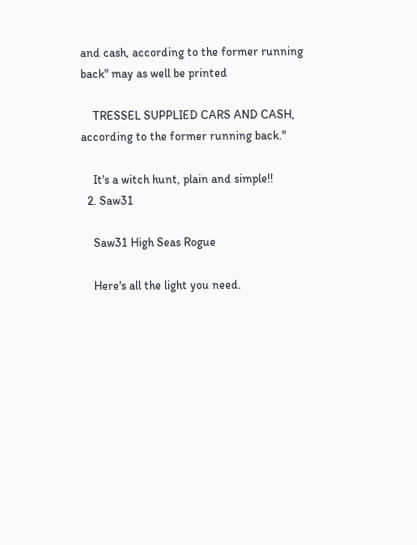and cash, according to the former running back" may as well be printed

    TRESSEL SUPPLIED CARS AND CASH, according to the former running back."

    It's a witch hunt, plain and simple!!
  2. Saw31

    Saw31 High Seas Rogue

    Here's all the light you need.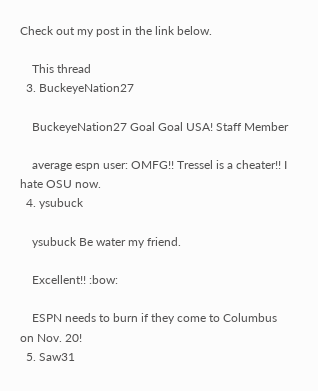Check out my post in the link below.

    This thread
  3. BuckeyeNation27

    BuckeyeNation27 Goal Goal USA! Staff Member

    average espn user: OMFG!! Tressel is a cheater!! I hate OSU now.
  4. ysubuck

    ysubuck Be water my friend.

    Excellent!! :bow:

    ESPN needs to burn if they come to Columbus on Nov. 20!
  5. Saw31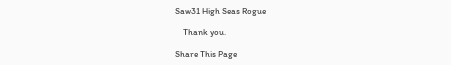Saw31 High Seas Rogue

    Thank you.

Share This Page